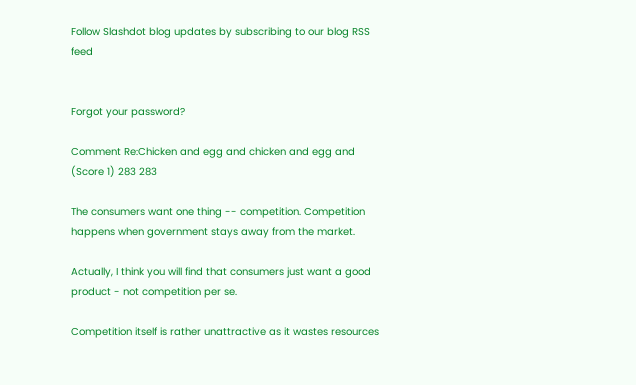Follow Slashdot blog updates by subscribing to our blog RSS feed


Forgot your password?

Comment Re:Chicken and egg and chicken and egg and (Score 1) 283 283

The consumers want one thing -- competition. Competition happens when government stays away from the market.

Actually, I think you will find that consumers just want a good product - not competition per se.

Competition itself is rather unattractive as it wastes resources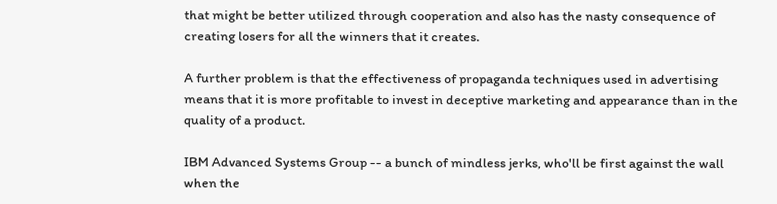that might be better utilized through cooperation and also has the nasty consequence of creating losers for all the winners that it creates.

A further problem is that the effectiveness of propaganda techniques used in advertising means that it is more profitable to invest in deceptive marketing and appearance than in the quality of a product.

IBM Advanced Systems Group -- a bunch of mindless jerks, who'll be first against the wall when the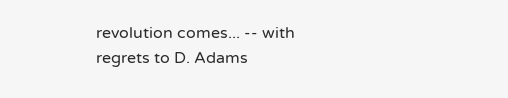revolution comes... -- with regrets to D. Adams